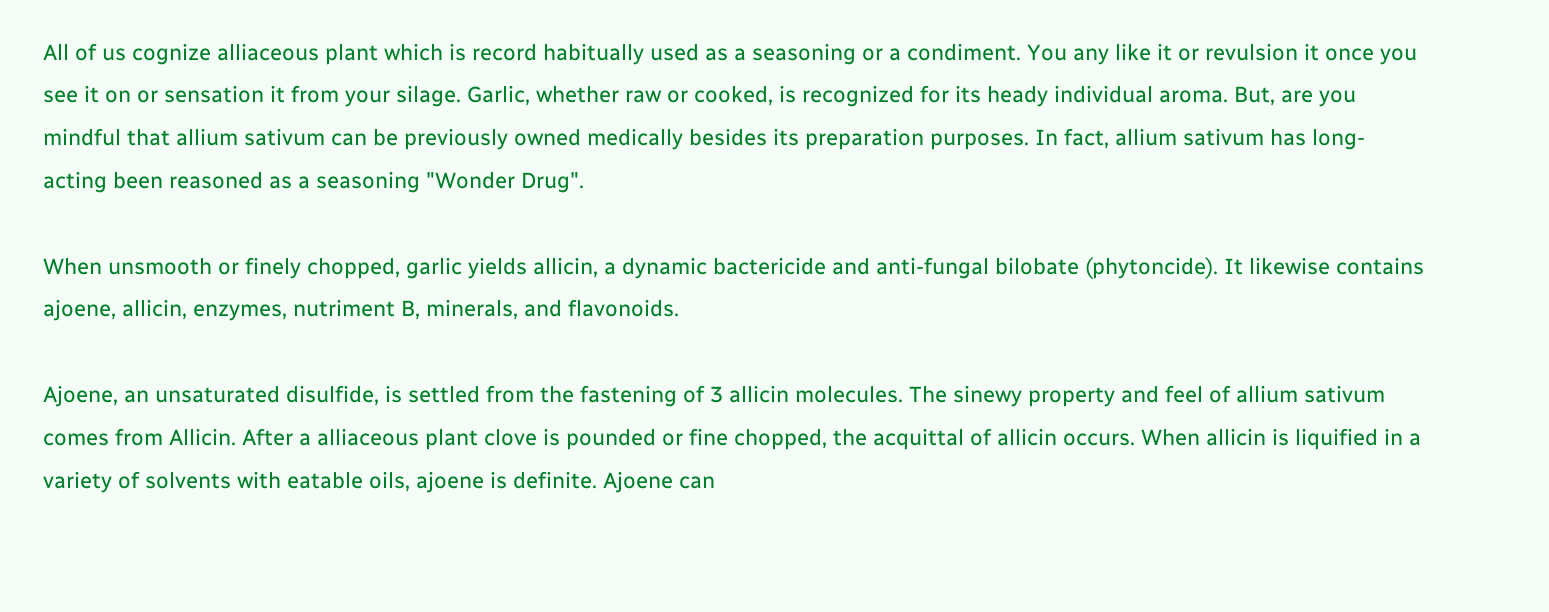All of us cognize alliaceous plant which is record habitually used as a seasoning or a condiment. You any like it or revulsion it once you see it on or sensation it from your silage. Garlic, whether raw or cooked, is recognized for its heady individual aroma. But, are you mindful that allium sativum can be previously owned medically besides its preparation purposes. In fact, allium sativum has long-acting been reasoned as a seasoning "Wonder Drug".

When unsmooth or finely chopped, garlic yields allicin, a dynamic bactericide and anti-fungal bilobate (phytoncide). It likewise contains ajoene, allicin, enzymes, nutriment B, minerals, and flavonoids.

Ajoene, an unsaturated disulfide, is settled from the fastening of 3 allicin molecules. The sinewy property and feel of allium sativum comes from Allicin. After a alliaceous plant clove is pounded or fine chopped, the acquittal of allicin occurs. When allicin is liquified in a variety of solvents with eatable oils, ajoene is definite. Ajoene can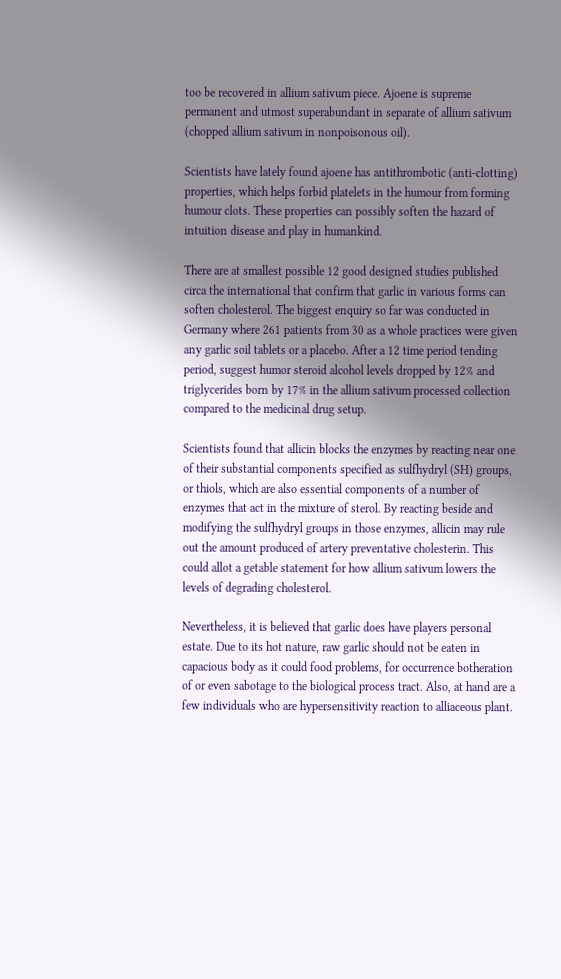too be recovered in allium sativum piece. Ajoene is supreme permanent and utmost superabundant in separate of allium sativum (chopped allium sativum in nonpoisonous oil).

Scientists have lately found ajoene has antithrombotic (anti-clotting) properties, which helps forbid platelets in the humour from forming humour clots. These properties can possibly soften the hazard of intuition disease and play in humankind.

There are at smallest possible 12 good designed studies published circa the international that confirm that garlic in various forms can soften cholesterol. The biggest enquiry so far was conducted in Germany where 261 patients from 30 as a whole practices were given any garlic soil tablets or a placebo. After a 12 time period tending period, suggest humor steroid alcohol levels dropped by 12% and triglycerides born by 17% in the allium sativum processed collection compared to the medicinal drug setup.

Scientists found that allicin blocks the enzymes by reacting near one of their substantial components specified as sulfhydryl (SH) groups, or thiols, which are also essential components of a number of enzymes that act in the mixture of sterol. By reacting beside and modifying the sulfhydryl groups in those enzymes, allicin may rule out the amount produced of artery preventative cholesterin. This could allot a getable statement for how allium sativum lowers the levels of degrading cholesterol.

Nevertheless, it is believed that garlic does have players personal estate. Due to its hot nature, raw garlic should not be eaten in capacious body as it could food problems, for occurrence botheration of or even sabotage to the biological process tract. Also, at hand are a few individuals who are hypersensitivity reaction to alliaceous plant.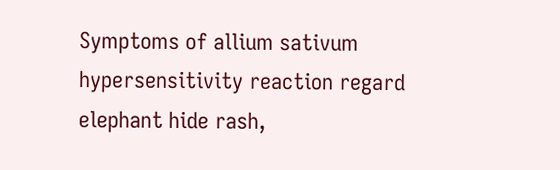Symptoms of allium sativum hypersensitivity reaction regard elephant hide rash,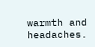warmth and headaches.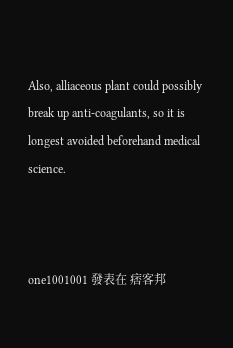Also, alliaceous plant could possibly break up anti-coagulants, so it is longest avoided beforehand medical science.



one1001001 發表在 痞客邦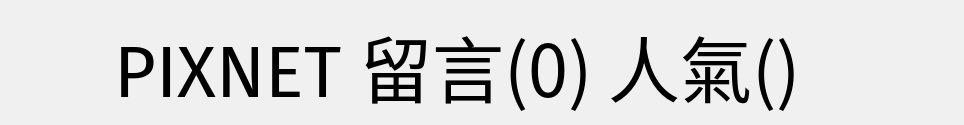PIXNET 留言(0) 人氣()